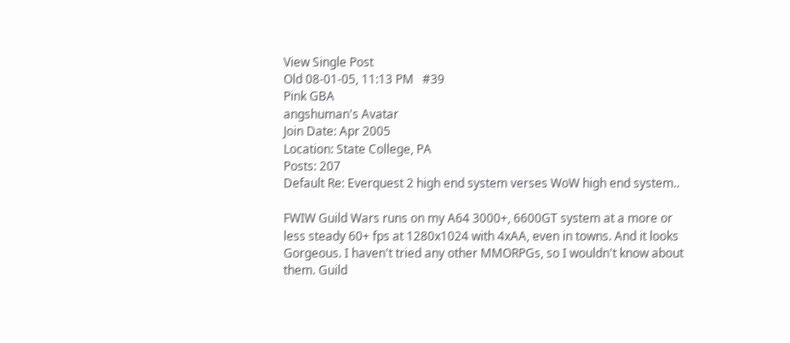View Single Post
Old 08-01-05, 11:13 PM   #39
Pink GBA
angshuman's Avatar
Join Date: Apr 2005
Location: State College, PA
Posts: 207
Default Re: Everquest 2 high end system verses WoW high end system..

FWIW Guild Wars runs on my A64 3000+, 6600GT system at a more or less steady 60+ fps at 1280x1024 with 4xAA, even in towns. And it looks Gorgeous. I haven't tried any other MMORPGs, so I wouldn't know about them. Guild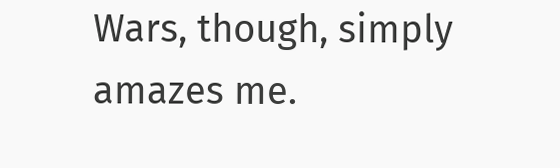Wars, though, simply amazes me.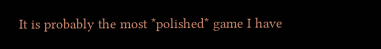It is probably the most *polished* game I have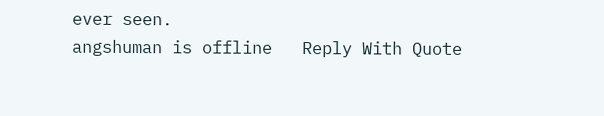ever seen.
angshuman is offline   Reply With Quote